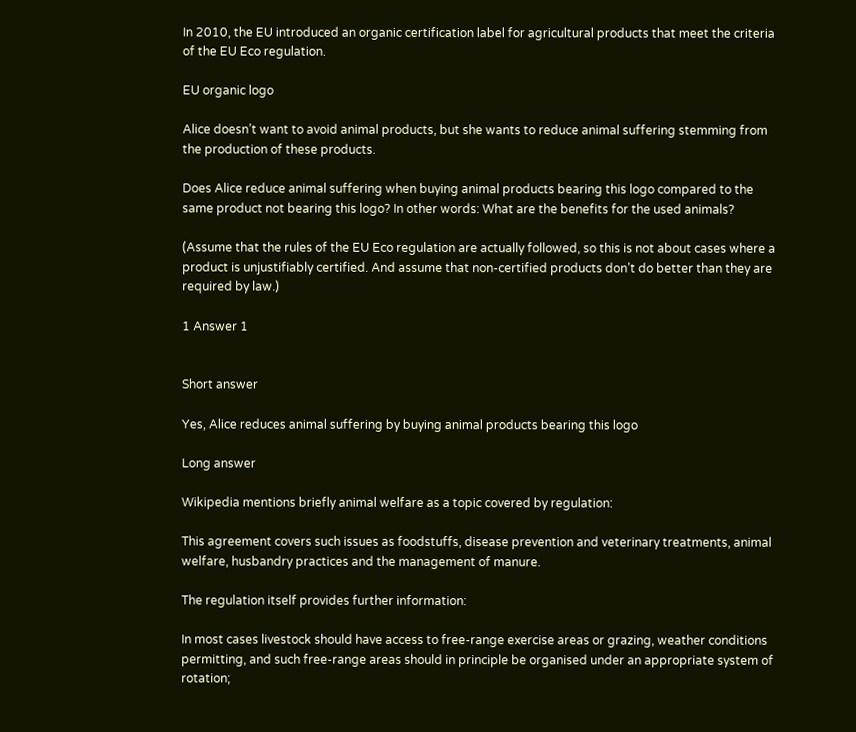In 2010, the EU introduced an organic certification label for agricultural products that meet the criteria of the EU Eco regulation.

EU organic logo

Alice doesn’t want to avoid animal products, but she wants to reduce animal suffering stemming from the production of these products.

Does Alice reduce animal suffering when buying animal products bearing this logo compared to the same product not bearing this logo? In other words: What are the benefits for the used animals?

(Assume that the rules of the EU Eco regulation are actually followed, so this is not about cases where a product is unjustifiably certified. And assume that non-certified products don’t do better than they are required by law.)

1 Answer 1


Short answer

Yes, Alice reduces animal suffering by buying animal products bearing this logo

Long answer

Wikipedia mentions briefly animal welfare as a topic covered by regulation:

This agreement covers such issues as foodstuffs, disease prevention and veterinary treatments, animal welfare, husbandry practices and the management of manure.

The regulation itself provides further information:

In most cases livestock should have access to free-range exercise areas or grazing, weather conditions permitting, and such free-range areas should in principle be organised under an appropriate system of rotation;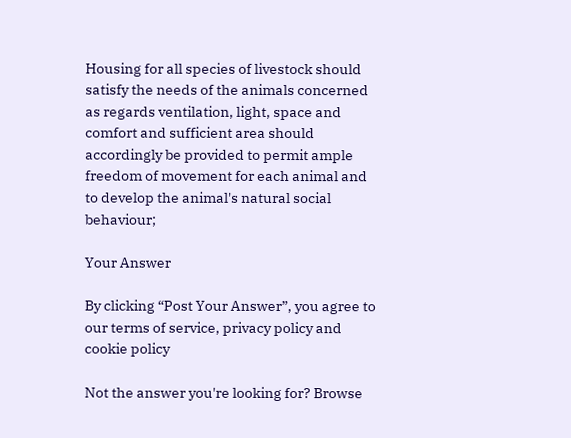Housing for all species of livestock should satisfy the needs of the animals concerned as regards ventilation, light, space and comfort and sufficient area should accordingly be provided to permit ample freedom of movement for each animal and to develop the animal's natural social behaviour;

Your Answer

By clicking “Post Your Answer”, you agree to our terms of service, privacy policy and cookie policy

Not the answer you're looking for? Browse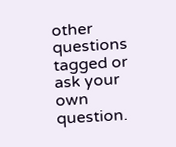other questions tagged or ask your own question.